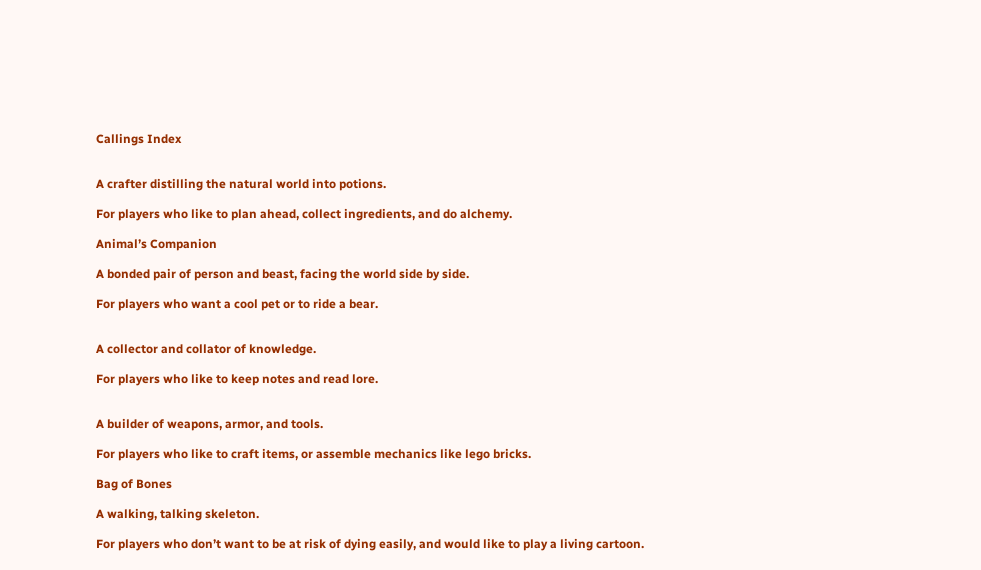Callings Index


A crafter distilling the natural world into potions.

For players who like to plan ahead, collect ingredients, and do alchemy.

Animal’s Companion

A bonded pair of person and beast, facing the world side by side.

For players who want a cool pet or to ride a bear.


A collector and collator of knowledge.

For players who like to keep notes and read lore.


A builder of weapons, armor, and tools.

For players who like to craft items, or assemble mechanics like lego bricks.

Bag of Bones

A walking, talking skeleton.

For players who don’t want to be at risk of dying easily, and would like to play a living cartoon.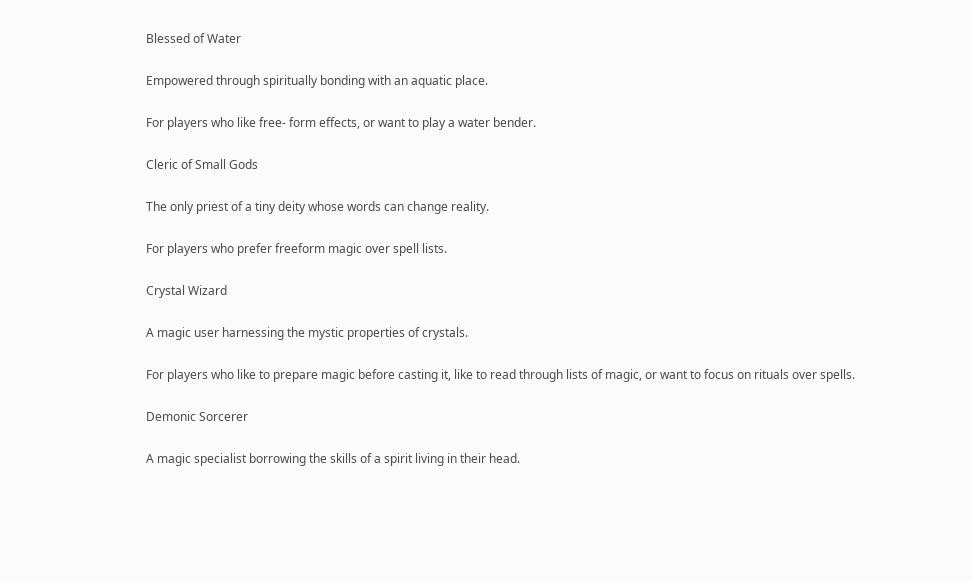Blessed of Water

Empowered through spiritually bonding with an aquatic place.

For players who like free- form effects, or want to play a water bender.

Cleric of Small Gods

The only priest of a tiny deity whose words can change reality.

For players who prefer freeform magic over spell lists.

Crystal Wizard

A magic user harnessing the mystic properties of crystals.

For players who like to prepare magic before casting it, like to read through lists of magic, or want to focus on rituals over spells.

Demonic Sorcerer

A magic specialist borrowing the skills of a spirit living in their head.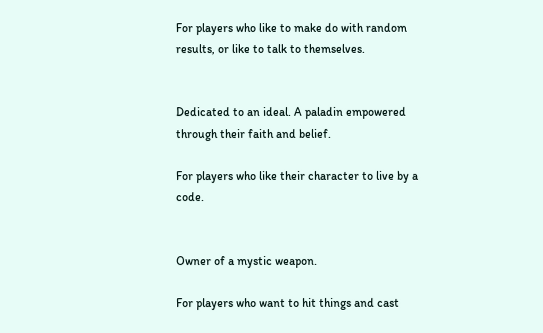For players who like to make do with random results, or like to talk to themselves.


Dedicated to an ideal. A paladin empowered through their faith and belief.

For players who like their character to live by a code.


Owner of a mystic weapon.

For players who want to hit things and cast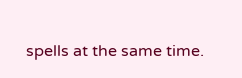spells at the same time.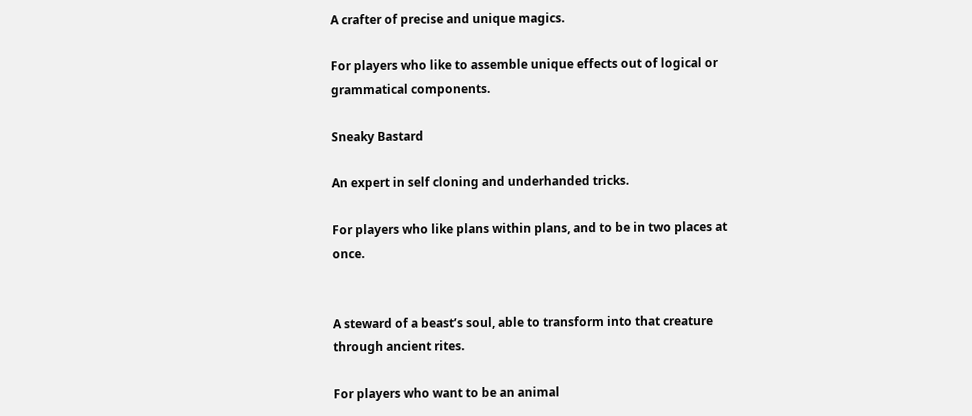A crafter of precise and unique magics.

For players who like to assemble unique effects out of logical or grammatical components.

Sneaky Bastard

An expert in self cloning and underhanded tricks.

For players who like plans within plans, and to be in two places at once.


A steward of a beast’s soul, able to transform into that creature through ancient rites.

For players who want to be an animal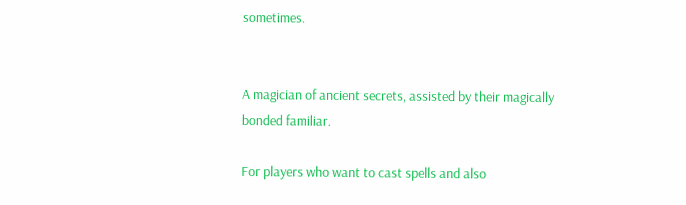sometimes.


A magician of ancient secrets, assisted by their magically bonded familiar.

For players who want to cast spells and also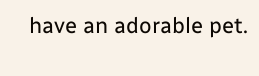have an adorable pet.